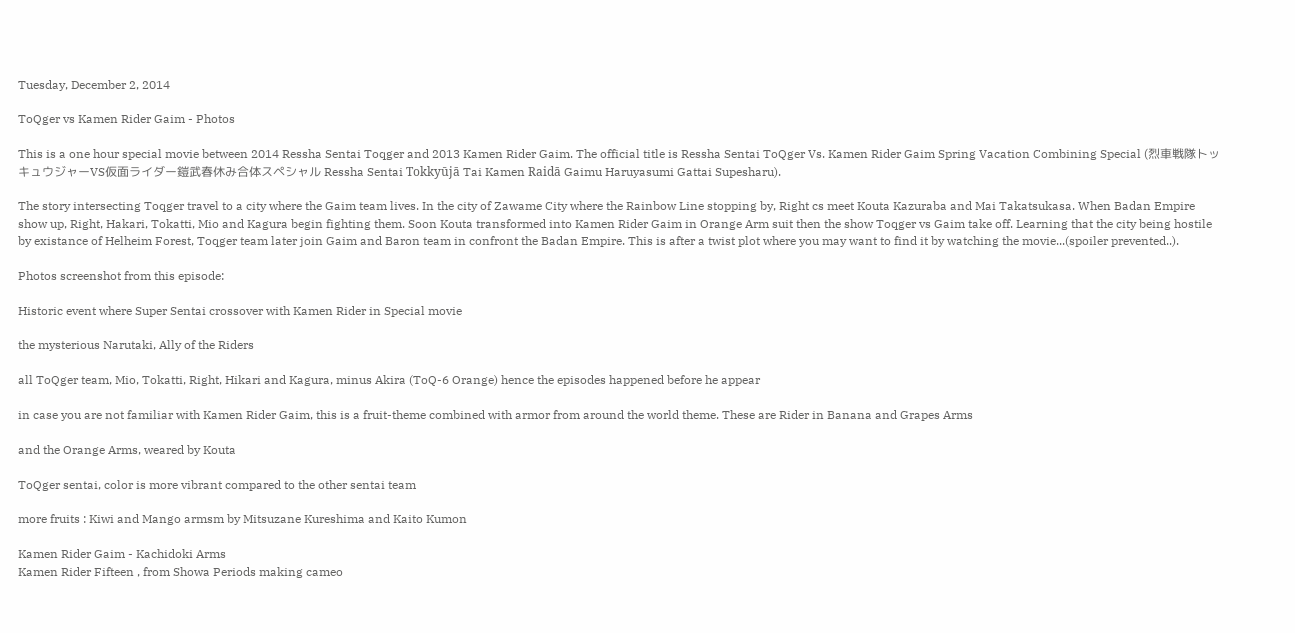Tuesday, December 2, 2014

ToQger vs Kamen Rider Gaim - Photos

This is a one hour special movie between 2014 Ressha Sentai Toqger and 2013 Kamen Rider Gaim. The official title is Ressha Sentai ToQger Vs. Kamen Rider Gaim Spring Vacation Combining Special (烈車戦隊トッキュウジャーVS仮面ライダー鎧武春休み合体スペシャル Ressha Sentai Tokkyūjā Tai Kamen Raidā Gaimu Haruyasumi Gattai Supesharu).

The story intersecting Toqger travel to a city where the Gaim team lives. In the city of Zawame City where the Rainbow Line stopping by, Right cs meet Kouta Kazuraba and Mai Takatsukasa. When Badan Empire show up, Right, Hakari, Tokatti, Mio and Kagura begin fighting them. Soon Kouta transformed into Kamen Rider Gaim in Orange Arm suit then the show Toqger vs Gaim take off. Learning that the city being hostile by existance of Helheim Forest, Toqger team later join Gaim and Baron team in confront the Badan Empire. This is after a twist plot where you may want to find it by watching the movie...(spoiler prevented..).

Photos screenshot from this episode:

Historic event where Super Sentai crossover with Kamen Rider in Special movie

the mysterious Narutaki, Ally of the Riders

all ToQger team, Mio, Tokatti, Right, Hikari and Kagura, minus Akira (ToQ-6 Orange) hence the episodes happened before he appear

in case you are not familiar with Kamen Rider Gaim, this is a fruit-theme combined with armor from around the world theme. These are Rider in Banana and Grapes Arms

and the Orange Arms, weared by Kouta

ToQger sentai, color is more vibrant compared to the other sentai team

more fruits : Kiwi and Mango armsm by Mitsuzane Kureshima and Kaito Kumon

Kamen Rider Gaim - Kachidoki Arms
Kamen Rider Fifteen , from Showa Periods making cameo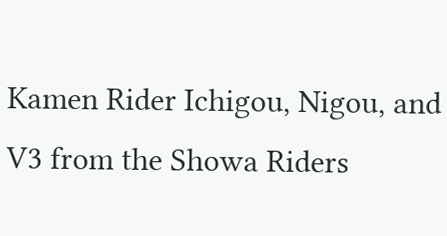Kamen Rider Ichigou, Nigou, and V3 from the Showa Riders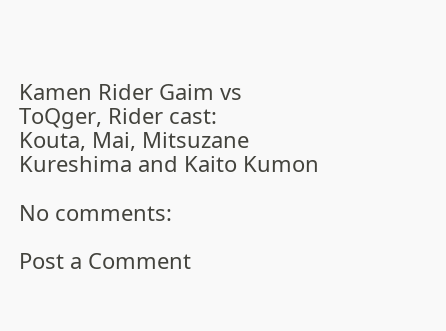Kamen Rider Gaim vs ToQger, Rider cast:
Kouta, Mai, Mitsuzane Kureshima and Kaito Kumon

No comments:

Post a Comment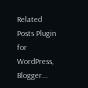Related Posts Plugin for WordPress, Blogger...